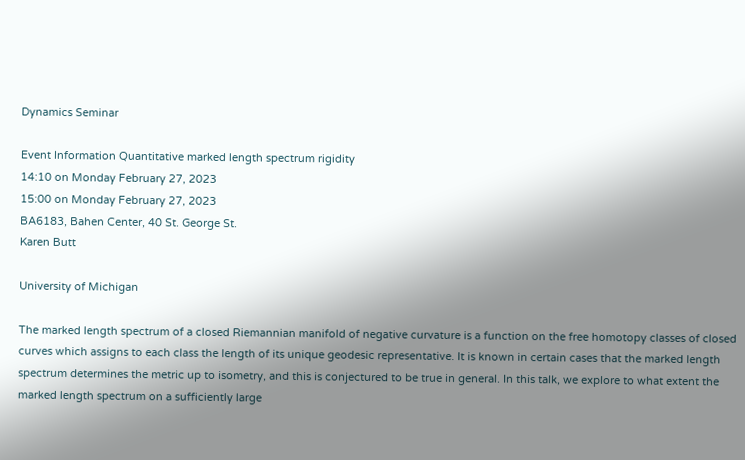Dynamics Seminar

Event Information Quantitative marked length spectrum rigidity
14:10 on Monday February 27, 2023
15:00 on Monday February 27, 2023
BA6183, Bahen Center, 40 St. George St.
Karen Butt

University of Michigan

The marked length spectrum of a closed Riemannian manifold of negative curvature is a function on the free homotopy classes of closed curves which assigns to each class the length of its unique geodesic representative. It is known in certain cases that the marked length spectrum determines the metric up to isometry, and this is conjectured to be true in general. In this talk, we explore to what extent the marked length spectrum on a sufficiently large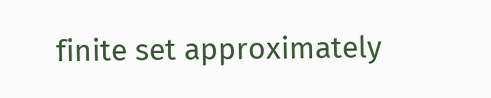finite set approximately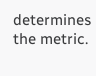determines the metric.